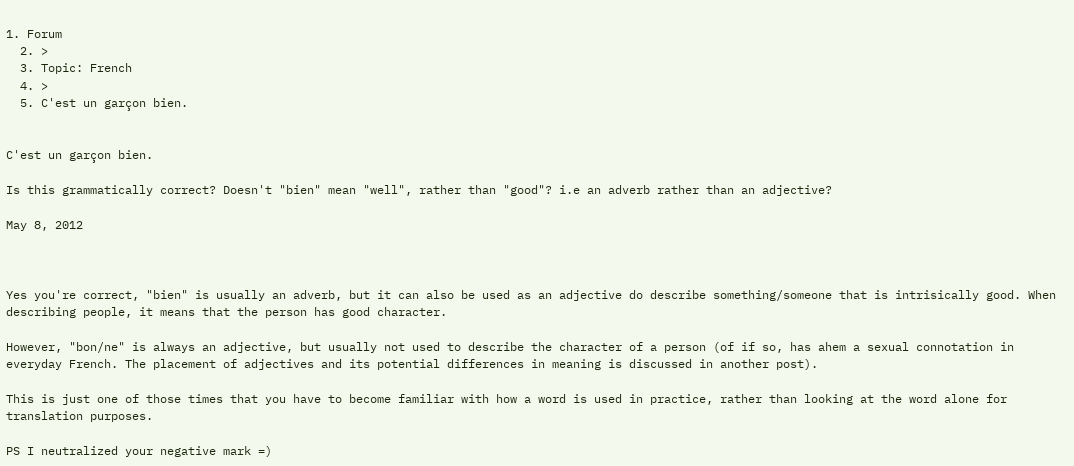1. Forum
  2. >
  3. Topic: French
  4. >
  5. C'est un garçon bien.


C'est un garçon bien.

Is this grammatically correct? Doesn't "bien" mean "well", rather than "good"? i.e an adverb rather than an adjective?

May 8, 2012



Yes you're correct, "bien" is usually an adverb, but it can also be used as an adjective do describe something/someone that is intrisically good. When describing people, it means that the person has good character.

However, "bon/ne" is always an adjective, but usually not used to describe the character of a person (of if so, has ahem a sexual connotation in everyday French. The placement of adjectives and its potential differences in meaning is discussed in another post).

This is just one of those times that you have to become familiar with how a word is used in practice, rather than looking at the word alone for translation purposes.

PS I neutralized your negative mark =)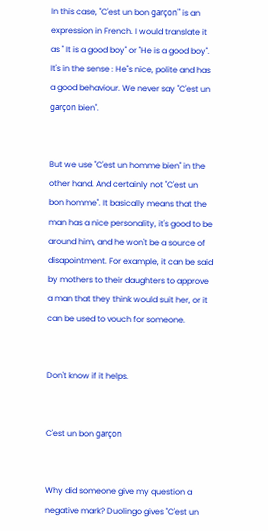In this case, "C'est un bon garçon" is an expression in French. I would translate it as " It is a good boy" or "He is a good boy". It's in the sense : He"s nice, polite and has a good behaviour. We never say "C'est un garçon bien".


But we use "C'est un homme bien" in the other hand. And certainly not "C'est un bon homme". It basically means that the man has a nice personality, it's good to be around him, and he won't be a source of disapointment. For example, it can be said by mothers to their daughters to approve a man that they think would suit her, or it can be used to vouch for someone.


Don't know if it helps.


C'est un bon garçon


Why did someone give my question a negative mark? Duolingo gives "C'est un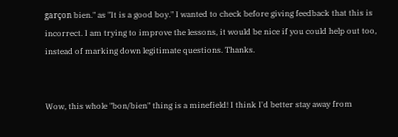garçon bien." as "It is a good boy." I wanted to check before giving feedback that this is incorrect. I am trying to improve the lessons, it would be nice if you could help out too, instead of marking down legitimate questions. Thanks.


Wow, this whole "bon/bien" thing is a minefield! I think I'd better stay away from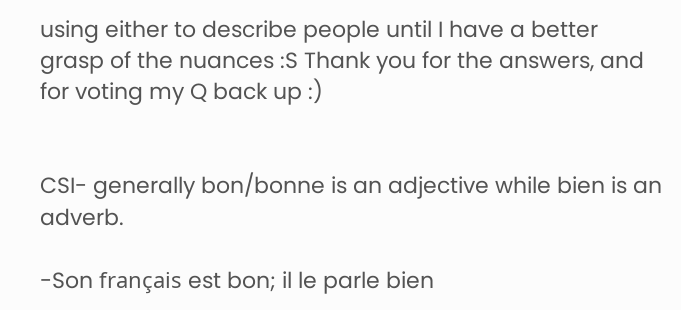using either to describe people until I have a better grasp of the nuances :S Thank you for the answers, and for voting my Q back up :)


CSI- generally bon/bonne is an adjective while bien is an adverb.

-Son français est bon; il le parle bien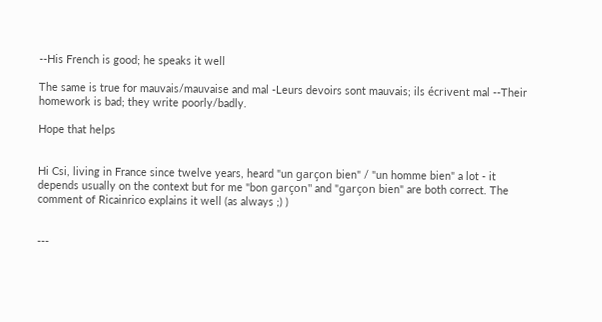--His French is good; he speaks it well

The same is true for mauvais/mauvaise and mal -Leurs devoirs sont mauvais; ils écrivent mal --Their homework is bad; they write poorly/badly.

Hope that helps


Hi Csi, living in France since twelve years, heard "un garçon bien" / "un homme bien" a lot - it depends usually on the context but for me "bon garçon" and "garçon bien" are both correct. The comment of Ricainrico explains it well (as always ;) )


---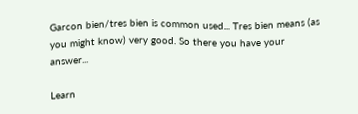Garcon bien/tres bien is common used... Tres bien means (as you might know) very good. So there you have your answer...

Learn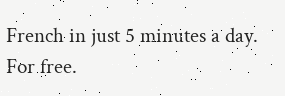French in just 5 minutes a day. For free.